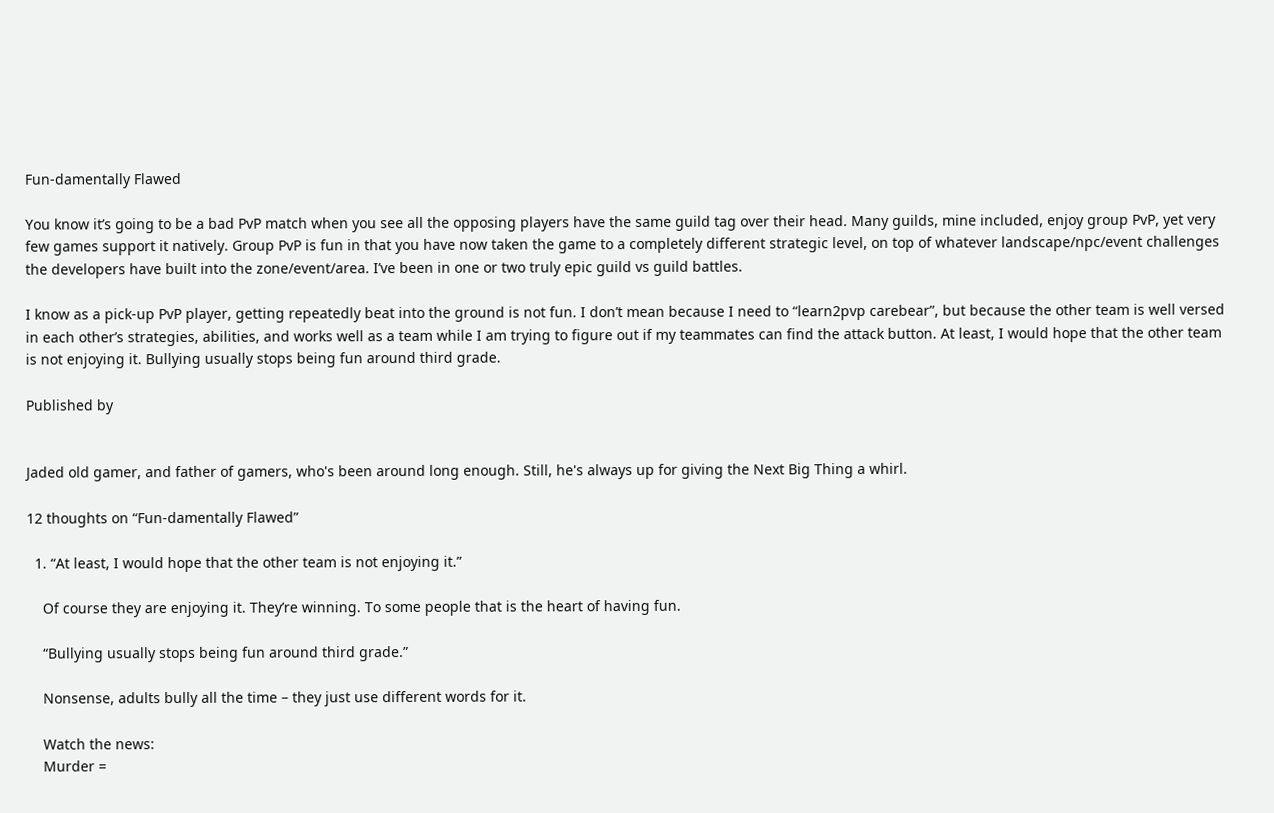Fun-damentally Flawed

You know it’s going to be a bad PvP match when you see all the opposing players have the same guild tag over their head. Many guilds, mine included, enjoy group PvP, yet very few games support it natively. Group PvP is fun in that you have now taken the game to a completely different strategic level, on top of whatever landscape/npc/event challenges the developers have built into the zone/event/area. I’ve been in one or two truly epic guild vs guild battles.

I know as a pick-up PvP player, getting repeatedly beat into the ground is not fun. I don’t mean because I need to “learn2pvp carebear”, but because the other team is well versed in each other’s strategies, abilities, and works well as a team while I am trying to figure out if my teammates can find the attack button. At least, I would hope that the other team is not enjoying it. Bullying usually stops being fun around third grade.

Published by


Jaded old gamer, and father of gamers, who's been around long enough. Still, he's always up for giving the Next Big Thing a whirl.

12 thoughts on “Fun-damentally Flawed”

  1. “At least, I would hope that the other team is not enjoying it.”

    Of course they are enjoying it. They’re winning. To some people that is the heart of having fun.

    “Bullying usually stops being fun around third grade.”

    Nonsense, adults bully all the time – they just use different words for it.

    Watch the news:
    Murder =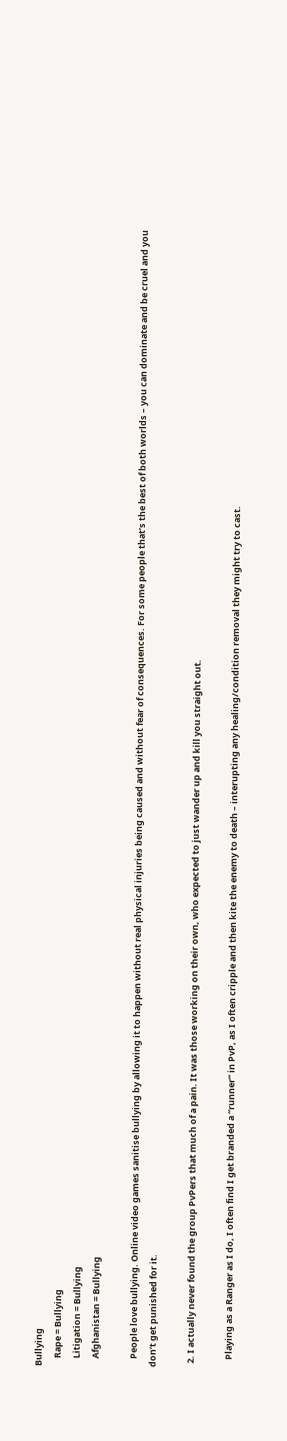Bullying
    Rape = Bullying
    Litigation = Bullying
    Afghanistan = Bullying

    People love bullying. Online video games sanitise bullying by allowing it to happen without real physical injuries being caused and without fear of consequences. For some people that’s the best of both worlds – you can dominate and be cruel and you don’t get punished for it.

  2. I actually never found the group PvPers that much of a pain. It was those working on their own, who expected to just wander up and kill you straight out.

    Playing as a Ranger as I do, I often find I get branded a “runner” in PvP, as I often cripple and then kite the enemy to death – interupting any healing/condition removal they might try to cast.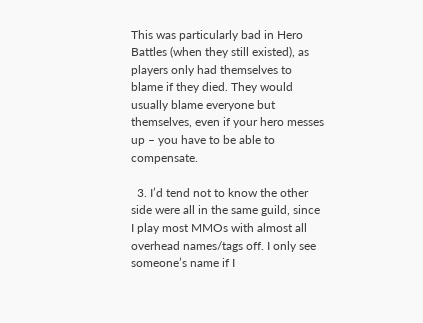This was particularly bad in Hero Battles (when they still existed), as players only had themselves to blame if they died. They would usually blame everyone but themselves, even if your hero messes up – you have to be able to compensate.

  3. I’d tend not to know the other side were all in the same guild, since I play most MMOs with almost all overhead names/tags off. I only see someone’s name if I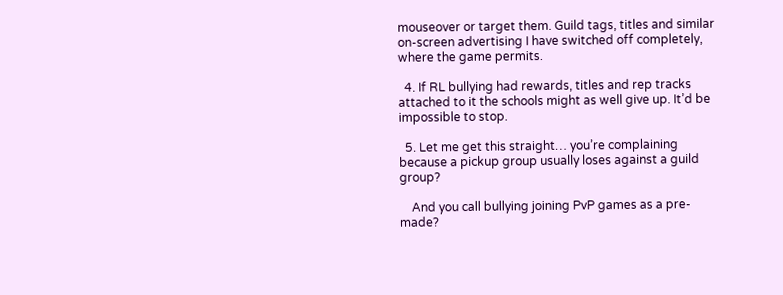mouseover or target them. Guild tags, titles and similar on-screen advertising I have switched off completely, where the game permits.

  4. If RL bullying had rewards, titles and rep tracks attached to it the schools might as well give up. It’d be impossible to stop.

  5. Let me get this straight… you’re complaining because a pickup group usually loses against a guild group?

    And you call bullying joining PvP games as a pre-made?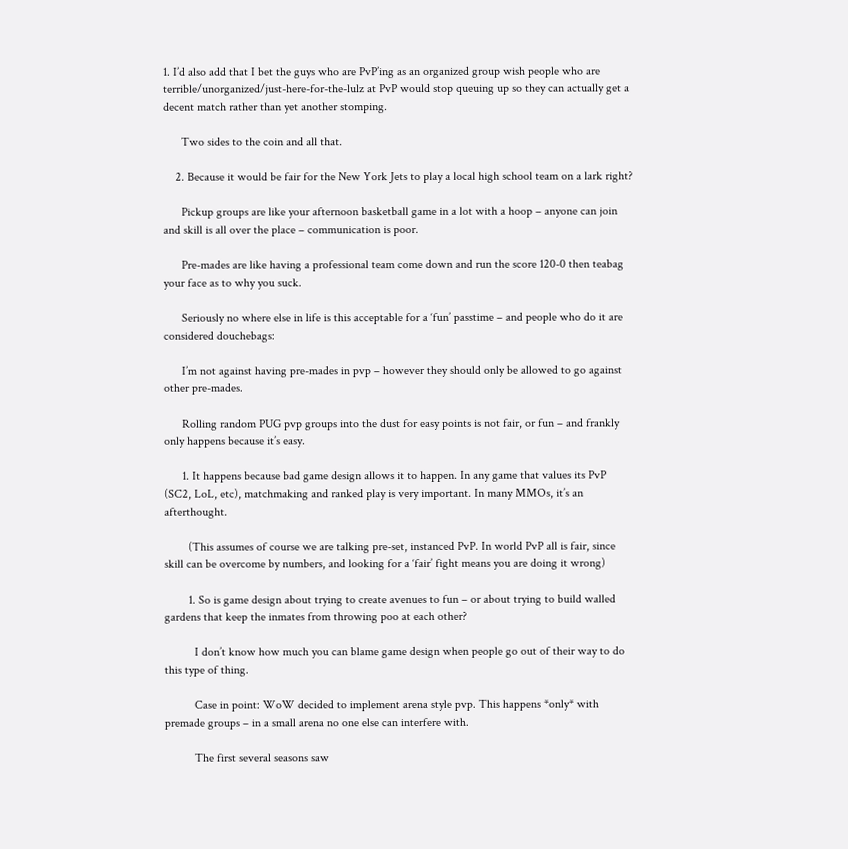1. I’d also add that I bet the guys who are PvP’ing as an organized group wish people who are terrible/unorganized/just-here-for-the-lulz at PvP would stop queuing up so they can actually get a decent match rather than yet another stomping.

      Two sides to the coin and all that.

    2. Because it would be fair for the New York Jets to play a local high school team on a lark right?

      Pickup groups are like your afternoon basketball game in a lot with a hoop – anyone can join and skill is all over the place – communication is poor.

      Pre-mades are like having a professional team come down and run the score 120-0 then teabag your face as to why you suck.

      Seriously no where else in life is this acceptable for a ‘fun’ passtime – and people who do it are considered douchebags:

      I’m not against having pre-mades in pvp – however they should only be allowed to go against other pre-mades.

      Rolling random PUG pvp groups into the dust for easy points is not fair, or fun – and frankly only happens because it’s easy.

      1. It happens because bad game design allows it to happen. In any game that values its PvP (SC2, LoL, etc), matchmaking and ranked play is very important. In many MMOs, it’s an afterthought.

        (This assumes of course we are talking pre-set, instanced PvP. In world PvP all is fair, since skill can be overcome by numbers, and looking for a ‘fair’ fight means you are doing it wrong)

        1. So is game design about trying to create avenues to fun – or about trying to build walled gardens that keep the inmates from throwing poo at each other?

          I don’t know how much you can blame game design when people go out of their way to do this type of thing.

          Case in point: WoW decided to implement arena style pvp. This happens *only* with premade groups – in a small arena no one else can interfere with.

          The first several seasons saw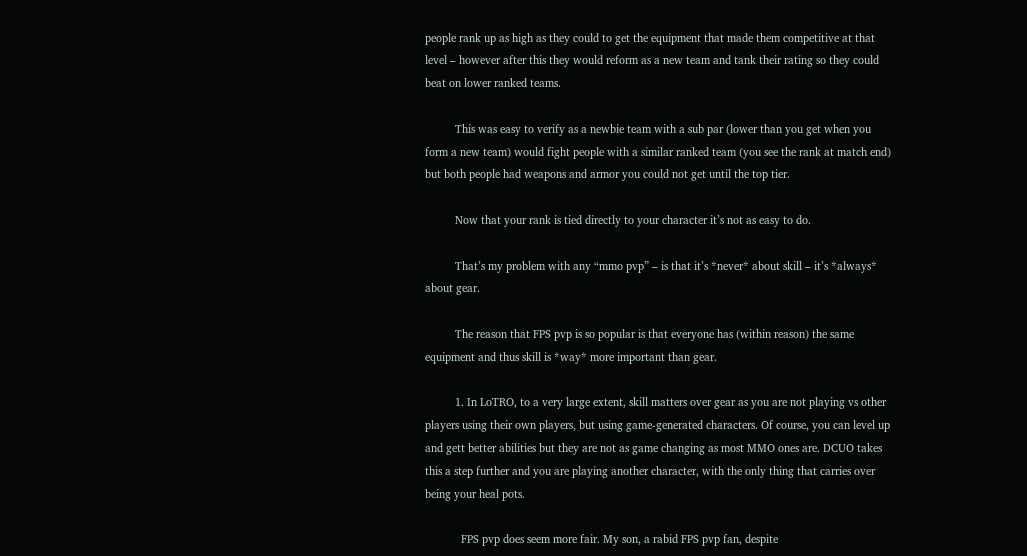people rank up as high as they could to get the equipment that made them competitive at that level – however after this they would reform as a new team and tank their rating so they could beat on lower ranked teams.

          This was easy to verify as a newbie team with a sub par (lower than you get when you form a new team) would fight people with a similar ranked team (you see the rank at match end) but both people had weapons and armor you could not get until the top tier.

          Now that your rank is tied directly to your character it’s not as easy to do.

          That’s my problem with any “mmo pvp” – is that it’s *never* about skill – it’s *always* about gear.

          The reason that FPS pvp is so popular is that everyone has (within reason) the same equipment and thus skill is *way* more important than gear.

          1. In LoTRO, to a very large extent, skill matters over gear as you are not playing vs other players using their own players, but using game-generated characters. Of course, you can level up and gett better abilities but they are not as game changing as most MMO ones are. DCUO takes this a step further and you are playing another character, with the only thing that carries over being your heal pots.

            FPS pvp does seem more fair. My son, a rabid FPS pvp fan, despite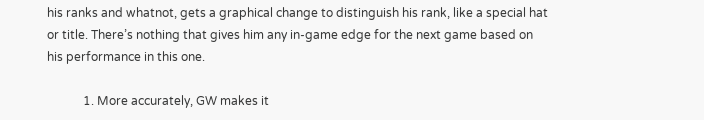his ranks and whatnot, gets a graphical change to distinguish his rank, like a special hat or title. There’s nothing that gives him any in-game edge for the next game based on his performance in this one.

            1. More accurately, GW makes it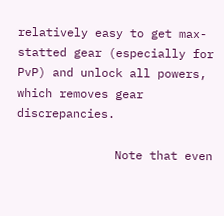relatively easy to get max-statted gear (especially for PvP) and unlock all powers, which removes gear discrepancies.

              Note that even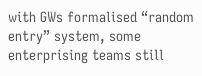with GWs formalised “random entry” system, some enterprising teams still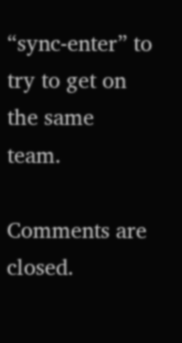“sync-enter” to try to get on the same team.

Comments are closed.